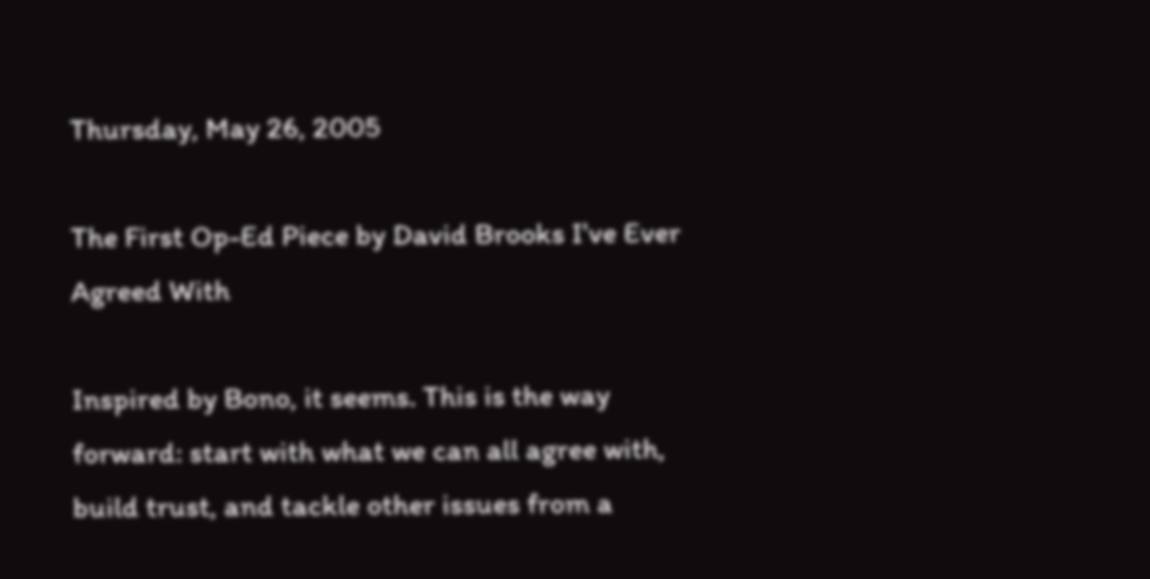Thursday, May 26, 2005

The First Op-Ed Piece by David Brooks I've Ever Agreed With

Inspired by Bono, it seems. This is the way forward: start with what we can all agree with, build trust, and tackle other issues from a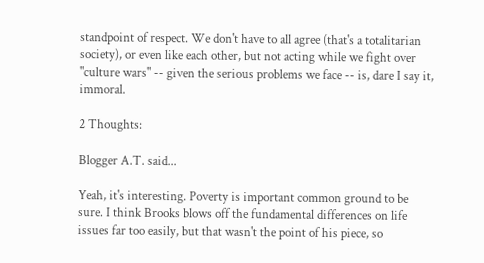standpoint of respect. We don't have to all agree (that's a totalitarian society), or even like each other, but not acting while we fight over "culture wars" -- given the serious problems we face -- is, dare I say it, immoral.

2 Thoughts:

Blogger A.T. said...

Yeah, it's interesting. Poverty is important common ground to be sure. I think Brooks blows off the fundamental differences on life issues far too easily, but that wasn't the point of his piece, so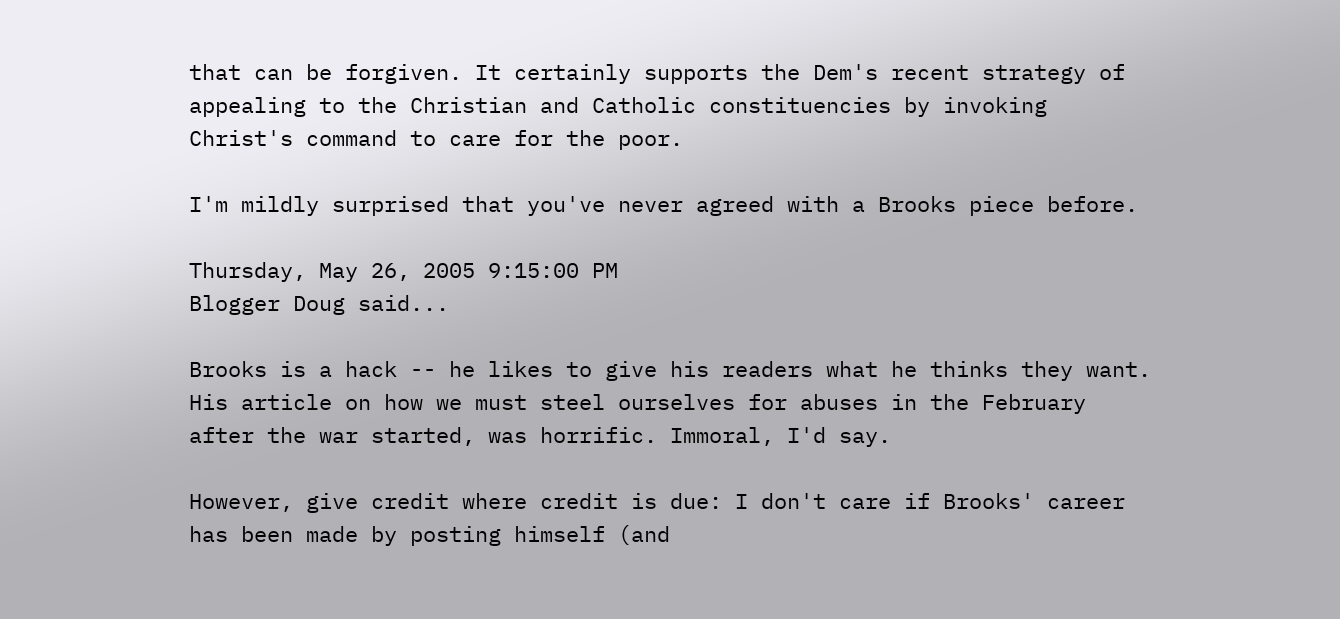that can be forgiven. It certainly supports the Dem's recent strategy of appealing to the Christian and Catholic constituencies by invoking Christ's command to care for the poor.

I'm mildly surprised that you've never agreed with a Brooks piece before.

Thursday, May 26, 2005 9:15:00 PM
Blogger Doug said...

Brooks is a hack -- he likes to give his readers what he thinks they want. His article on how we must steel ourselves for abuses in the February after the war started, was horrific. Immoral, I'd say.

However, give credit where credit is due: I don't care if Brooks' career has been made by posting himself (and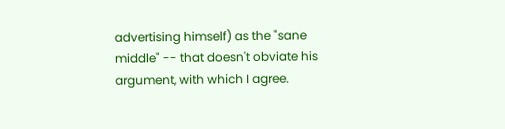advertising himself) as the "sane middle" -- that doesn't obviate his argument, with which I agree.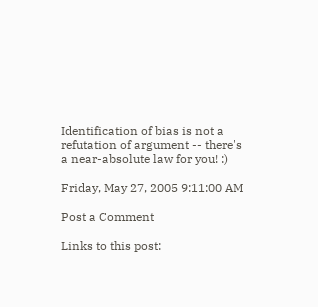Identification of bias is not a refutation of argument -- there's a near-absolute law for you! :)

Friday, May 27, 2005 9:11:00 AM

Post a Comment

Links to this post: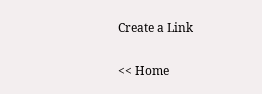Create a Link

<< Home